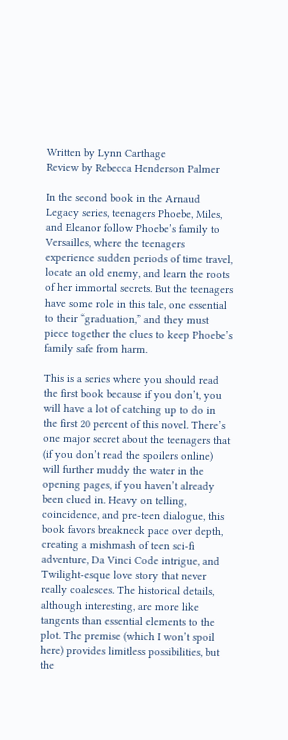Written by Lynn Carthage
Review by Rebecca Henderson Palmer

In the second book in the Arnaud Legacy series, teenagers Phoebe, Miles, and Eleanor follow Phoebe’s family to Versailles, where the teenagers experience sudden periods of time travel, locate an old enemy, and learn the roots of her immortal secrets. But the teenagers have some role in this tale, one essential to their “graduation,” and they must piece together the clues to keep Phoebe’s family safe from harm.

This is a series where you should read the first book because if you don’t, you will have a lot of catching up to do in the first 20 percent of this novel. There’s one major secret about the teenagers that (if you don’t read the spoilers online) will further muddy the water in the opening pages, if you haven’t already been clued in. Heavy on telling, coincidence, and pre-teen dialogue, this book favors breakneck pace over depth, creating a mishmash of teen sci-fi adventure, Da Vinci Code intrigue, and Twilight-esque love story that never really coalesces. The historical details, although interesting, are more like tangents than essential elements to the plot. The premise (which I won’t spoil here) provides limitless possibilities, but the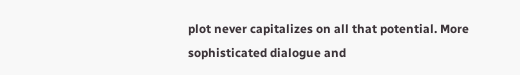plot never capitalizes on all that potential. More sophisticated dialogue and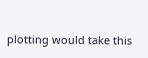plotting would take this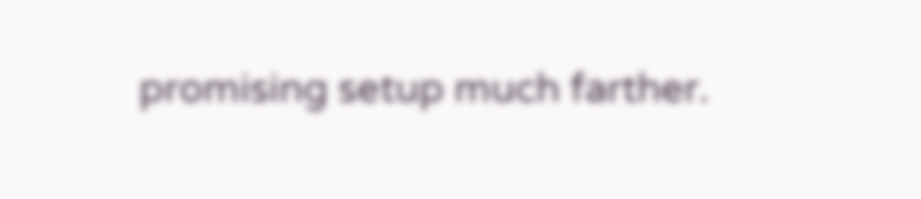promising setup much farther.